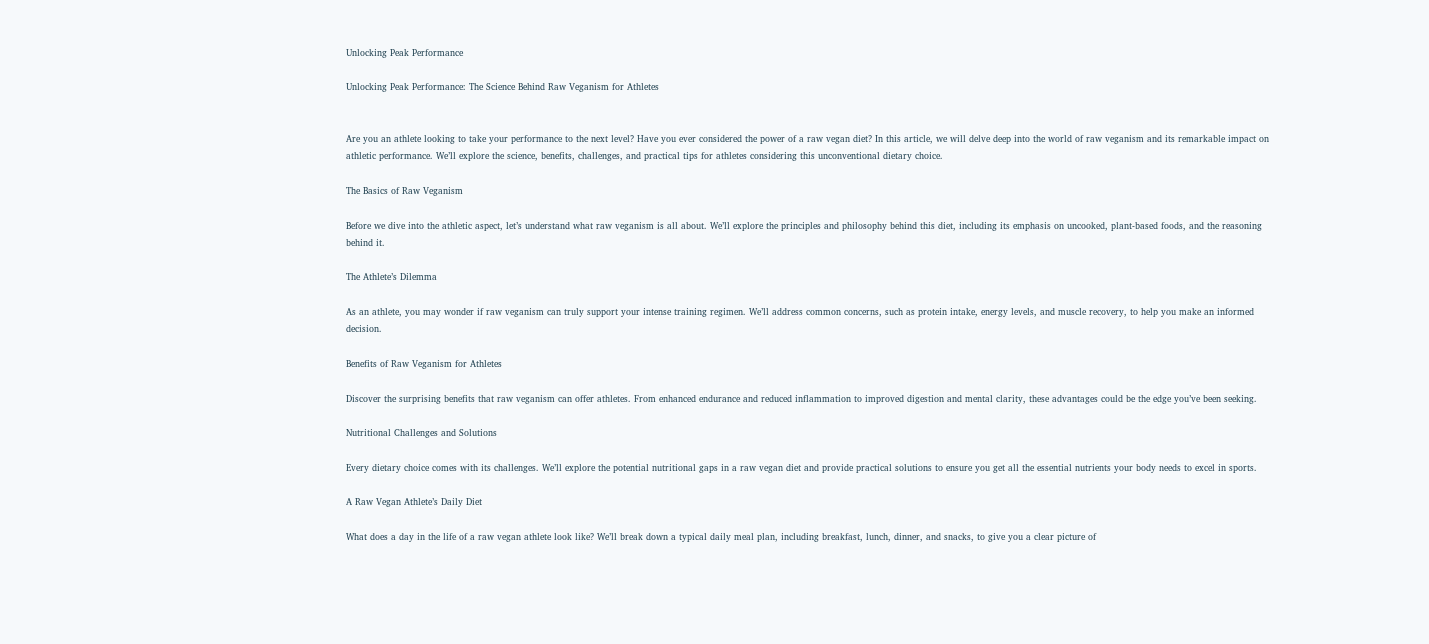Unlocking Peak Performance

Unlocking Peak Performance: The Science Behind Raw Veganism for Athletes


Are you an athlete looking to take your performance to the next level? Have you ever considered the power of a raw vegan diet? In this article, we will delve deep into the world of raw veganism and its remarkable impact on athletic performance. We’ll explore the science, benefits, challenges, and practical tips for athletes considering this unconventional dietary choice.

The Basics of Raw Veganism

Before we dive into the athletic aspect, let’s understand what raw veganism is all about. We’ll explore the principles and philosophy behind this diet, including its emphasis on uncooked, plant-based foods, and the reasoning behind it.

The Athlete’s Dilemma

As an athlete, you may wonder if raw veganism can truly support your intense training regimen. We’ll address common concerns, such as protein intake, energy levels, and muscle recovery, to help you make an informed decision.

Benefits of Raw Veganism for Athletes

Discover the surprising benefits that raw veganism can offer athletes. From enhanced endurance and reduced inflammation to improved digestion and mental clarity, these advantages could be the edge you’ve been seeking.

Nutritional Challenges and Solutions

Every dietary choice comes with its challenges. We’ll explore the potential nutritional gaps in a raw vegan diet and provide practical solutions to ensure you get all the essential nutrients your body needs to excel in sports.

A Raw Vegan Athlete’s Daily Diet

What does a day in the life of a raw vegan athlete look like? We’ll break down a typical daily meal plan, including breakfast, lunch, dinner, and snacks, to give you a clear picture of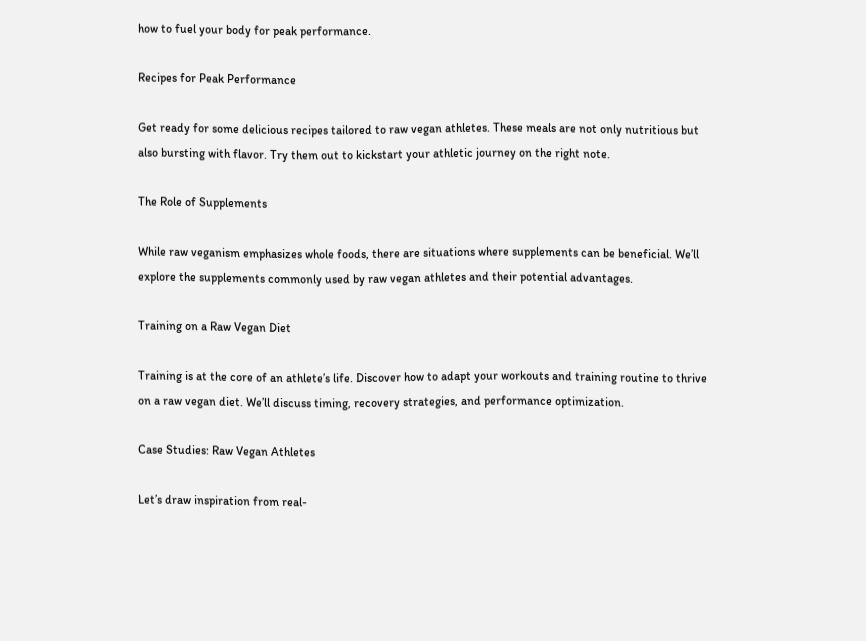how to fuel your body for peak performance.

Recipes for Peak Performance

Get ready for some delicious recipes tailored to raw vegan athletes. These meals are not only nutritious but also bursting with flavor. Try them out to kickstart your athletic journey on the right note.

The Role of Supplements

While raw veganism emphasizes whole foods, there are situations where supplements can be beneficial. We’ll explore the supplements commonly used by raw vegan athletes and their potential advantages.

Training on a Raw Vegan Diet

Training is at the core of an athlete’s life. Discover how to adapt your workouts and training routine to thrive on a raw vegan diet. We’ll discuss timing, recovery strategies, and performance optimization.

Case Studies: Raw Vegan Athletes

Let’s draw inspiration from real-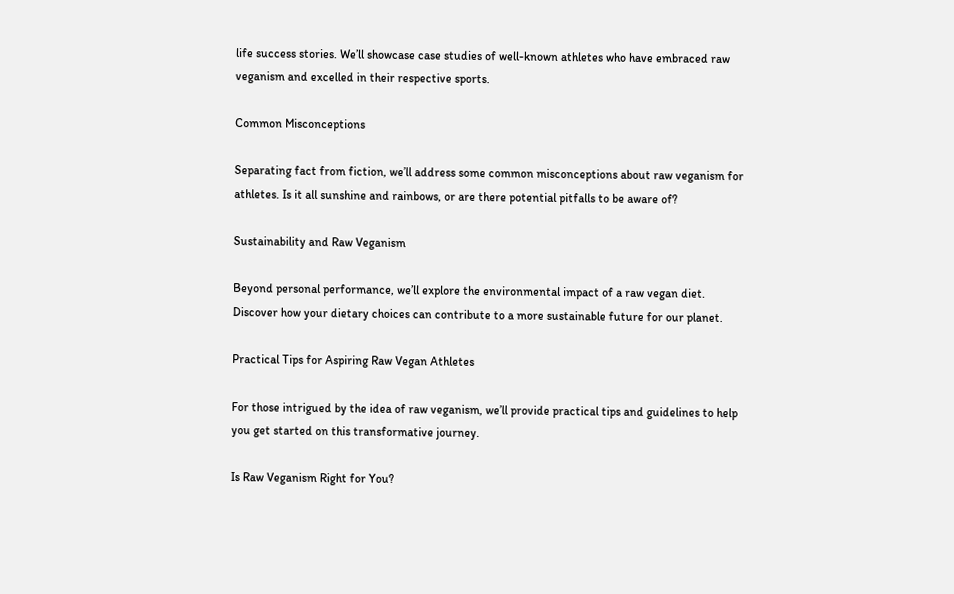life success stories. We’ll showcase case studies of well-known athletes who have embraced raw veganism and excelled in their respective sports.

Common Misconceptions

Separating fact from fiction, we’ll address some common misconceptions about raw veganism for athletes. Is it all sunshine and rainbows, or are there potential pitfalls to be aware of?

Sustainability and Raw Veganism

Beyond personal performance, we’ll explore the environmental impact of a raw vegan diet. Discover how your dietary choices can contribute to a more sustainable future for our planet.

Practical Tips for Aspiring Raw Vegan Athletes

For those intrigued by the idea of raw veganism, we’ll provide practical tips and guidelines to help you get started on this transformative journey.

Is Raw Veganism Right for You?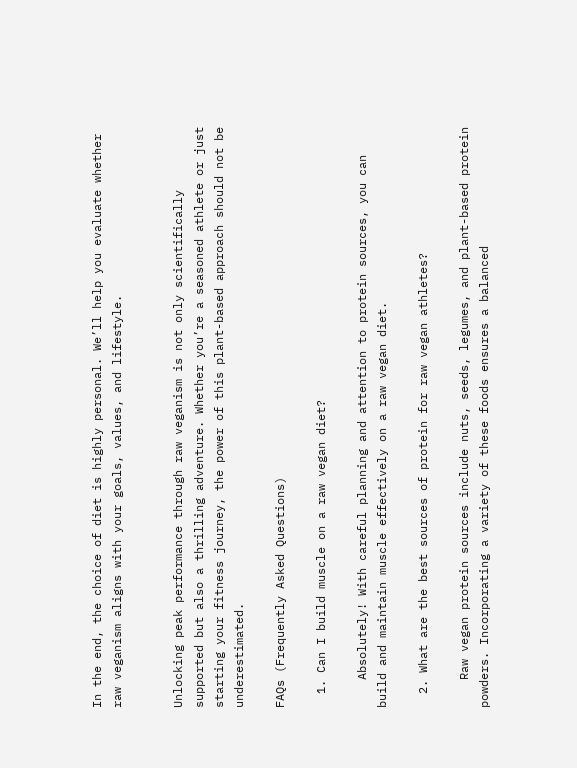In the end, the choice of diet is highly personal. We’ll help you evaluate whether raw veganism aligns with your goals, values, and lifestyle.


Unlocking peak performance through raw veganism is not only scientifically supported but also a thrilling adventure. Whether you’re a seasoned athlete or just starting your fitness journey, the power of this plant-based approach should not be underestimated.

FAQs (Frequently Asked Questions)

  1. Can I build muscle on a raw vegan diet?

    Absolutely! With careful planning and attention to protein sources, you can build and maintain muscle effectively on a raw vegan diet.

  2. What are the best sources of protein for raw vegan athletes?

    Raw vegan protein sources include nuts, seeds, legumes, and plant-based protein powders. Incorporating a variety of these foods ensures a balanced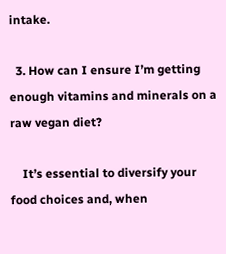intake.

  3. How can I ensure I’m getting enough vitamins and minerals on a raw vegan diet?

    It’s essential to diversify your food choices and, when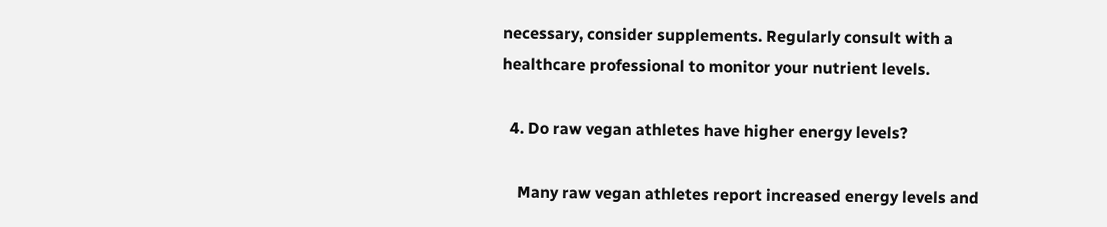necessary, consider supplements. Regularly consult with a healthcare professional to monitor your nutrient levels.

  4. Do raw vegan athletes have higher energy levels?

    Many raw vegan athletes report increased energy levels and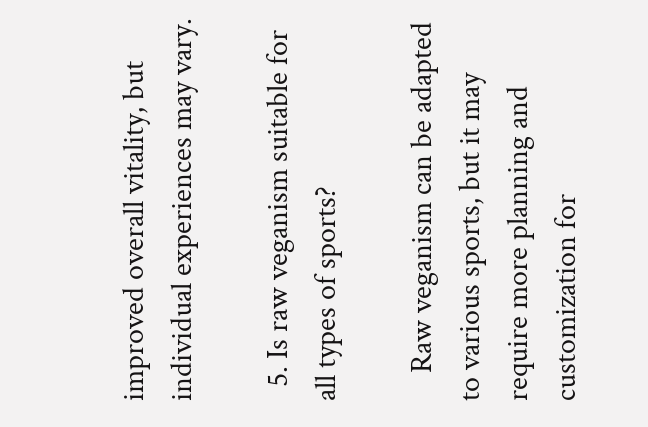improved overall vitality, but individual experiences may vary.

  5. Is raw veganism suitable for all types of sports?

    Raw veganism can be adapted to various sports, but it may require more planning and customization for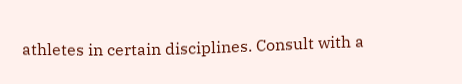athletes in certain disciplines. Consult with a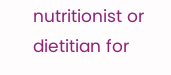nutritionist or dietitian for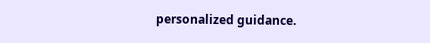personalized guidance.